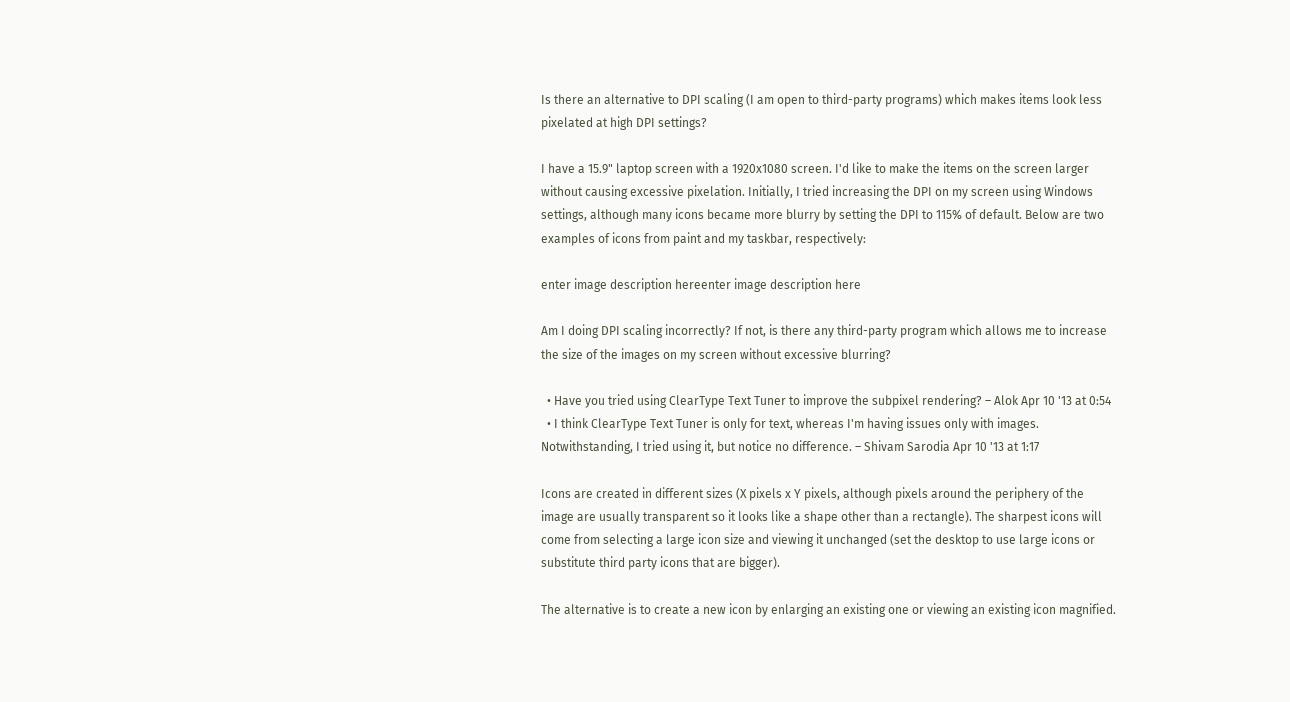Is there an alternative to DPI scaling (I am open to third-party programs) which makes items look less pixelated at high DPI settings?

I have a 15.9" laptop screen with a 1920x1080 screen. I'd like to make the items on the screen larger without causing excessive pixelation. Initially, I tried increasing the DPI on my screen using Windows settings, although many icons became more blurry by setting the DPI to 115% of default. Below are two examples of icons from paint and my taskbar, respectively:

enter image description hereenter image description here

Am I doing DPI scaling incorrectly? If not, is there any third-party program which allows me to increase the size of the images on my screen without excessive blurring?

  • Have you tried using ClearType Text Tuner to improve the subpixel rendering? – Alok Apr 10 '13 at 0:54
  • I think ClearType Text Tuner is only for text, whereas I'm having issues only with images. Notwithstanding, I tried using it, but notice no difference. – Shivam Sarodia Apr 10 '13 at 1:17

Icons are created in different sizes (X pixels x Y pixels, although pixels around the periphery of the image are usually transparent so it looks like a shape other than a rectangle). The sharpest icons will come from selecting a large icon size and viewing it unchanged (set the desktop to use large icons or substitute third party icons that are bigger).

The alternative is to create a new icon by enlarging an existing one or viewing an existing icon magnified.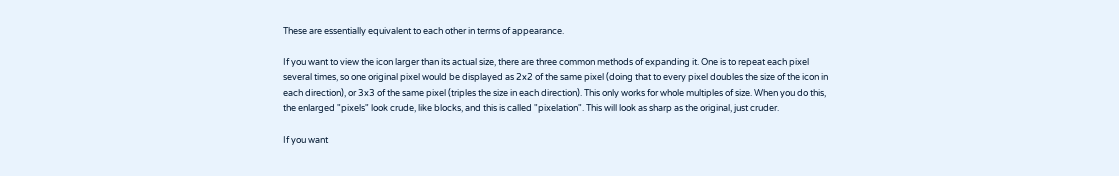These are essentially equivalent to each other in terms of appearance.

If you want to view the icon larger than its actual size, there are three common methods of expanding it. One is to repeat each pixel several times, so one original pixel would be displayed as 2x2 of the same pixel (doing that to every pixel doubles the size of the icon in each direction), or 3x3 of the same pixel (triples the size in each direction). This only works for whole multiples of size. When you do this, the enlarged "pixels" look crude, like blocks, and this is called "pixelation". This will look as sharp as the original, just cruder.

If you want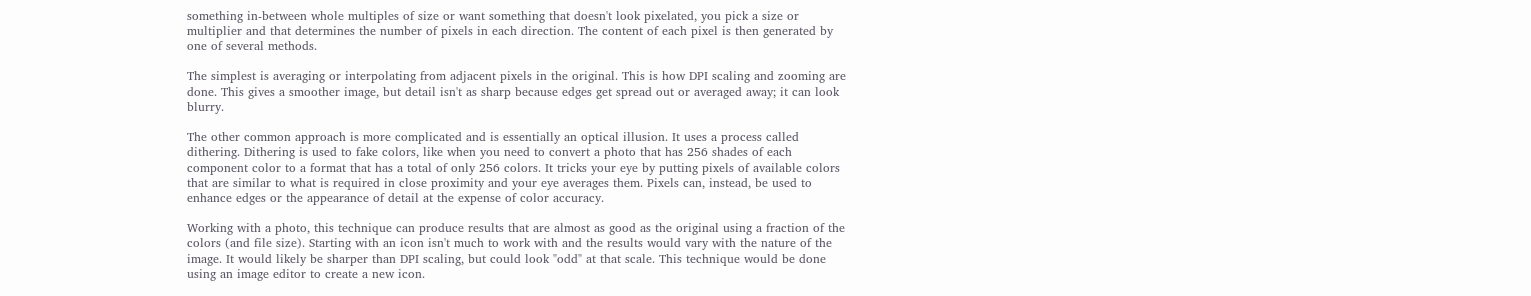something in-between whole multiples of size or want something that doesn't look pixelated, you pick a size or multiplier and that determines the number of pixels in each direction. The content of each pixel is then generated by one of several methods.

The simplest is averaging or interpolating from adjacent pixels in the original. This is how DPI scaling and zooming are done. This gives a smoother image, but detail isn't as sharp because edges get spread out or averaged away; it can look blurry.

The other common approach is more complicated and is essentially an optical illusion. It uses a process called dithering. Dithering is used to fake colors, like when you need to convert a photo that has 256 shades of each component color to a format that has a total of only 256 colors. It tricks your eye by putting pixels of available colors that are similar to what is required in close proximity and your eye averages them. Pixels can, instead, be used to enhance edges or the appearance of detail at the expense of color accuracy.

Working with a photo, this technique can produce results that are almost as good as the original using a fraction of the colors (and file size). Starting with an icon isn't much to work with and the results would vary with the nature of the image. It would likely be sharper than DPI scaling, but could look "odd" at that scale. This technique would be done using an image editor to create a new icon.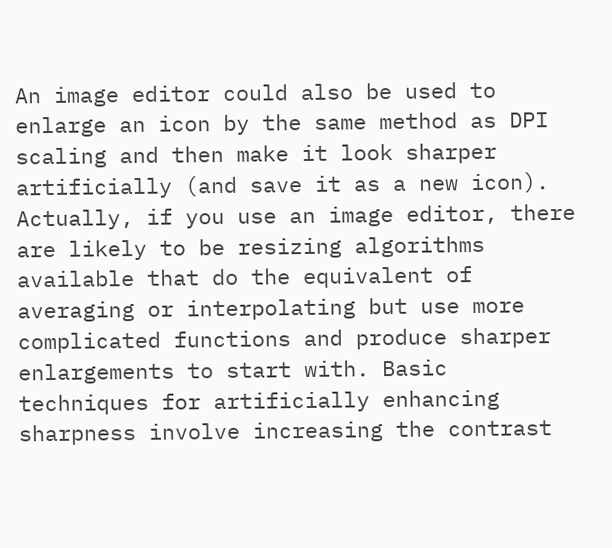An image editor could also be used to enlarge an icon by the same method as DPI scaling and then make it look sharper artificially (and save it as a new icon). Actually, if you use an image editor, there are likely to be resizing algorithms available that do the equivalent of averaging or interpolating but use more complicated functions and produce sharper enlargements to start with. Basic techniques for artificially enhancing sharpness involve increasing the contrast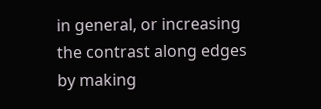in general, or increasing the contrast along edges by making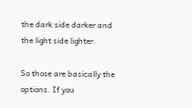the dark side darker and the light side lighter.

So those are basically the options. If you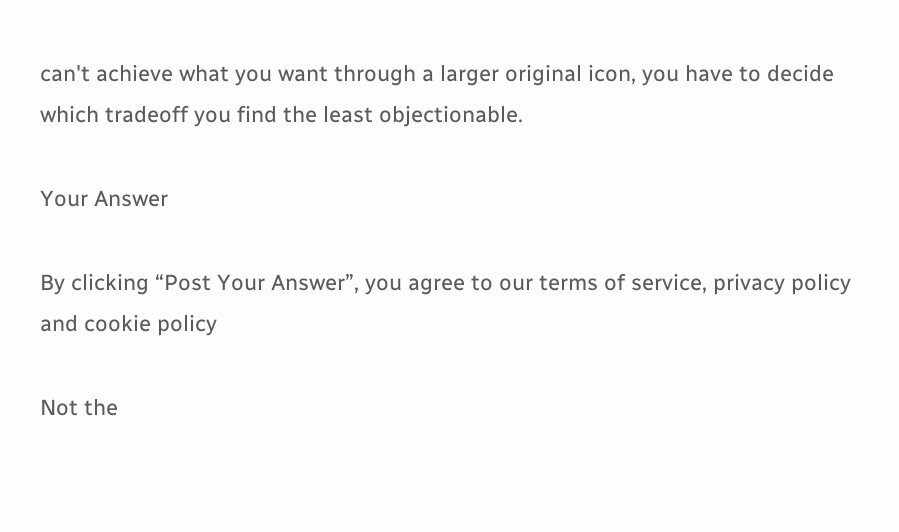can't achieve what you want through a larger original icon, you have to decide which tradeoff you find the least objectionable.

Your Answer

By clicking “Post Your Answer”, you agree to our terms of service, privacy policy and cookie policy

Not the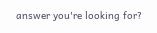answer you're looking for?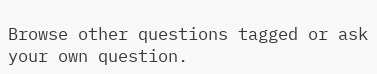Browse other questions tagged or ask your own question.